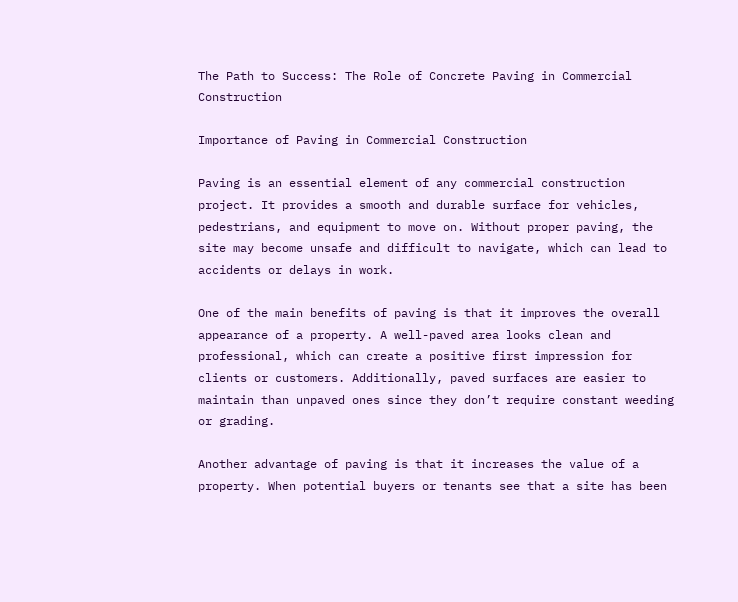The Path to Success: The Role of Concrete Paving in Commercial Construction

Importance of Paving in Commercial Construction

Paving is an essential element of any commercial construction project. It provides a smooth and durable surface for vehicles, pedestrians, and equipment to move on. Without proper paving, the site may become unsafe and difficult to navigate, which can lead to accidents or delays in work.

One of the main benefits of paving is that it improves the overall appearance of a property. A well-paved area looks clean and professional, which can create a positive first impression for clients or customers. Additionally, paved surfaces are easier to maintain than unpaved ones since they don’t require constant weeding or grading.

Another advantage of paving is that it increases the value of a property. When potential buyers or tenants see that a site has been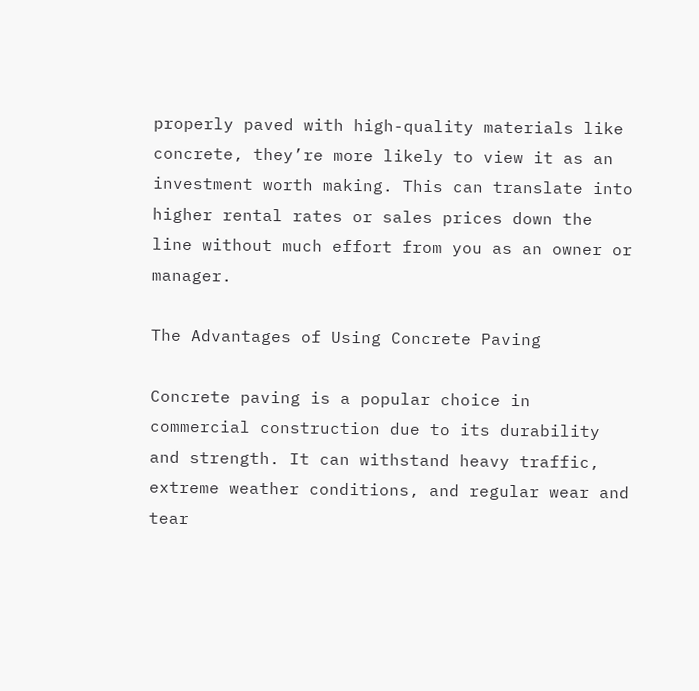properly paved with high-quality materials like concrete, they’re more likely to view it as an investment worth making. This can translate into higher rental rates or sales prices down the line without much effort from you as an owner or manager.

The Advantages of Using Concrete Paving

Concrete paving is a popular choice in commercial construction due to its durability and strength. It can withstand heavy traffic, extreme weather conditions, and regular wear and tear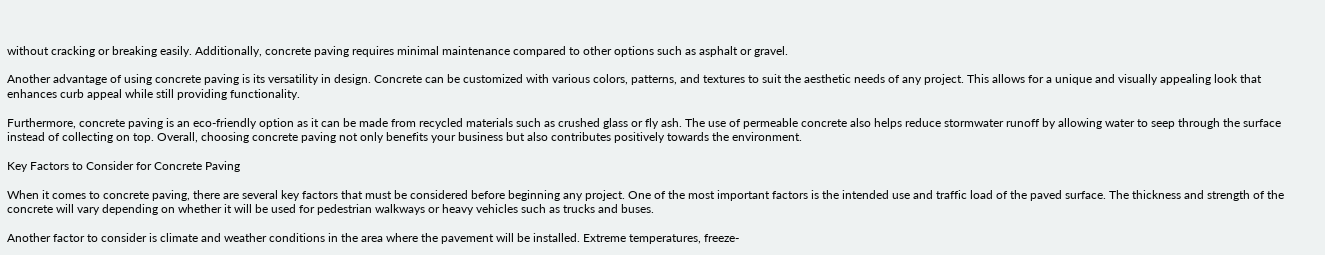without cracking or breaking easily. Additionally, concrete paving requires minimal maintenance compared to other options such as asphalt or gravel.

Another advantage of using concrete paving is its versatility in design. Concrete can be customized with various colors, patterns, and textures to suit the aesthetic needs of any project. This allows for a unique and visually appealing look that enhances curb appeal while still providing functionality.

Furthermore, concrete paving is an eco-friendly option as it can be made from recycled materials such as crushed glass or fly ash. The use of permeable concrete also helps reduce stormwater runoff by allowing water to seep through the surface instead of collecting on top. Overall, choosing concrete paving not only benefits your business but also contributes positively towards the environment.

Key Factors to Consider for Concrete Paving

When it comes to concrete paving, there are several key factors that must be considered before beginning any project. One of the most important factors is the intended use and traffic load of the paved surface. The thickness and strength of the concrete will vary depending on whether it will be used for pedestrian walkways or heavy vehicles such as trucks and buses.

Another factor to consider is climate and weather conditions in the area where the pavement will be installed. Extreme temperatures, freeze-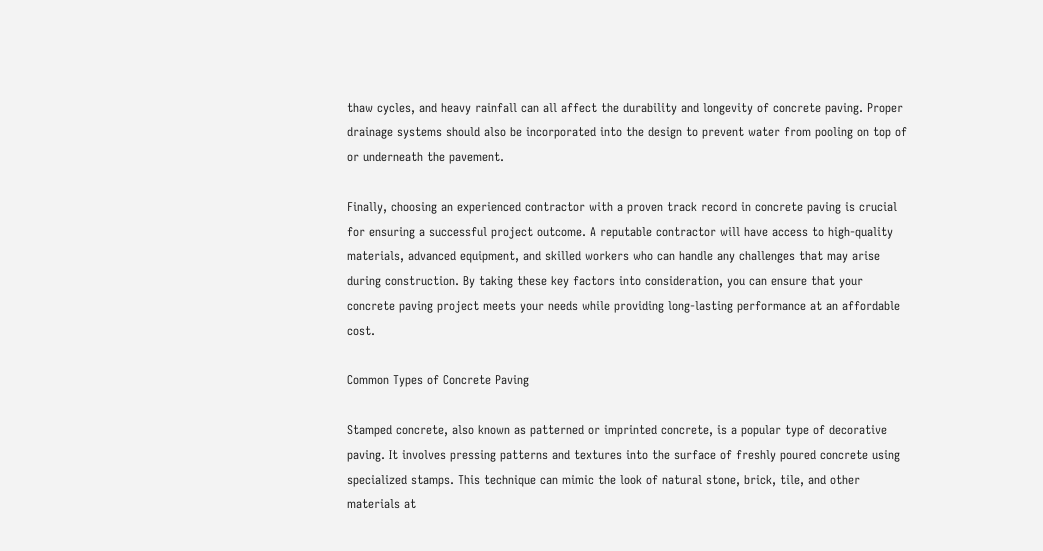thaw cycles, and heavy rainfall can all affect the durability and longevity of concrete paving. Proper drainage systems should also be incorporated into the design to prevent water from pooling on top of or underneath the pavement.

Finally, choosing an experienced contractor with a proven track record in concrete paving is crucial for ensuring a successful project outcome. A reputable contractor will have access to high-quality materials, advanced equipment, and skilled workers who can handle any challenges that may arise during construction. By taking these key factors into consideration, you can ensure that your concrete paving project meets your needs while providing long-lasting performance at an affordable cost.

Common Types of Concrete Paving

Stamped concrete, also known as patterned or imprinted concrete, is a popular type of decorative paving. It involves pressing patterns and textures into the surface of freshly poured concrete using specialized stamps. This technique can mimic the look of natural stone, brick, tile, and other materials at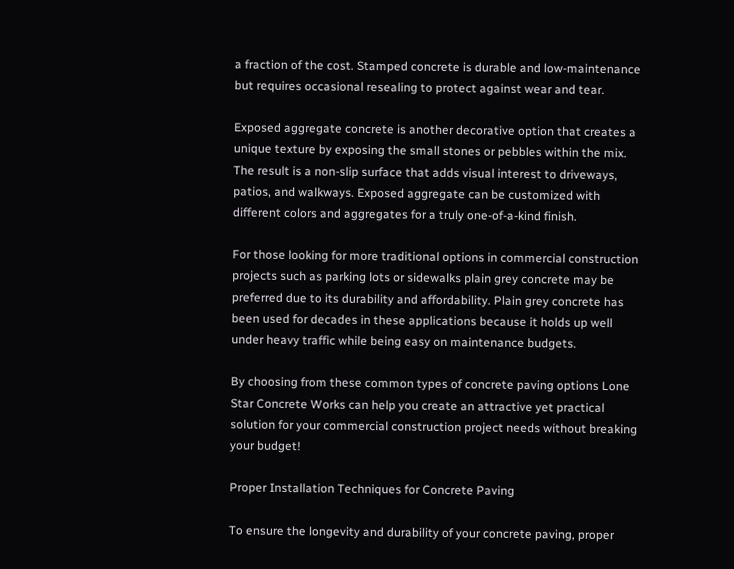a fraction of the cost. Stamped concrete is durable and low-maintenance but requires occasional resealing to protect against wear and tear.

Exposed aggregate concrete is another decorative option that creates a unique texture by exposing the small stones or pebbles within the mix. The result is a non-slip surface that adds visual interest to driveways, patios, and walkways. Exposed aggregate can be customized with different colors and aggregates for a truly one-of-a-kind finish.

For those looking for more traditional options in commercial construction projects such as parking lots or sidewalks plain grey concrete may be preferred due to its durability and affordability. Plain grey concrete has been used for decades in these applications because it holds up well under heavy traffic while being easy on maintenance budgets.

By choosing from these common types of concrete paving options Lone Star Concrete Works can help you create an attractive yet practical solution for your commercial construction project needs without breaking your budget!

Proper Installation Techniques for Concrete Paving

To ensure the longevity and durability of your concrete paving, proper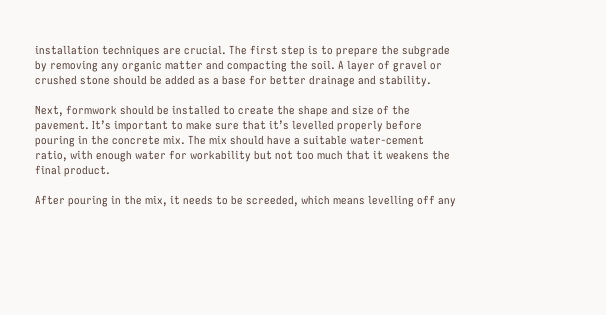installation techniques are crucial. The first step is to prepare the subgrade by removing any organic matter and compacting the soil. A layer of gravel or crushed stone should be added as a base for better drainage and stability.

Next, formwork should be installed to create the shape and size of the pavement. It’s important to make sure that it’s levelled properly before pouring in the concrete mix. The mix should have a suitable water-cement ratio, with enough water for workability but not too much that it weakens the final product.

After pouring in the mix, it needs to be screeded, which means levelling off any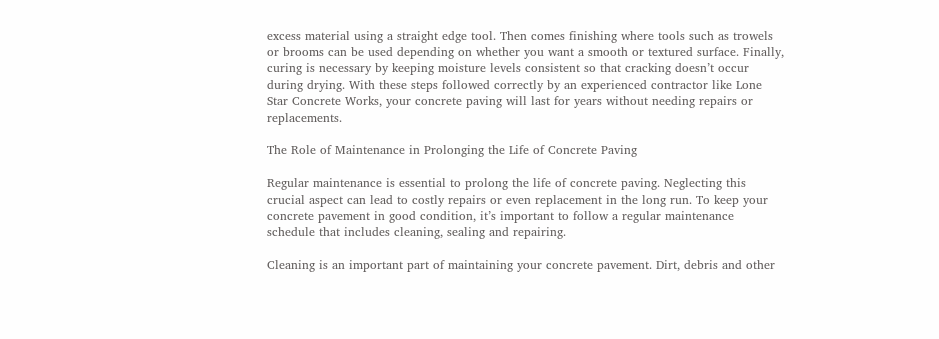excess material using a straight edge tool. Then comes finishing where tools such as trowels or brooms can be used depending on whether you want a smooth or textured surface. Finally, curing is necessary by keeping moisture levels consistent so that cracking doesn’t occur during drying. With these steps followed correctly by an experienced contractor like Lone Star Concrete Works, your concrete paving will last for years without needing repairs or replacements.

The Role of Maintenance in Prolonging the Life of Concrete Paving

Regular maintenance is essential to prolong the life of concrete paving. Neglecting this crucial aspect can lead to costly repairs or even replacement in the long run. To keep your concrete pavement in good condition, it’s important to follow a regular maintenance schedule that includes cleaning, sealing and repairing.

Cleaning is an important part of maintaining your concrete pavement. Dirt, debris and other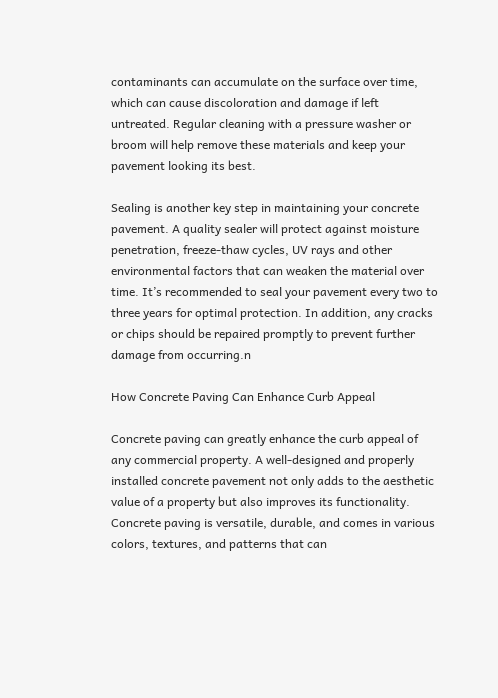contaminants can accumulate on the surface over time, which can cause discoloration and damage if left untreated. Regular cleaning with a pressure washer or broom will help remove these materials and keep your pavement looking its best.

Sealing is another key step in maintaining your concrete pavement. A quality sealer will protect against moisture penetration, freeze-thaw cycles, UV rays and other environmental factors that can weaken the material over time. It’s recommended to seal your pavement every two to three years for optimal protection. In addition, any cracks or chips should be repaired promptly to prevent further damage from occurring.n

How Concrete Paving Can Enhance Curb Appeal

Concrete paving can greatly enhance the curb appeal of any commercial property. A well-designed and properly installed concrete pavement not only adds to the aesthetic value of a property but also improves its functionality. Concrete paving is versatile, durable, and comes in various colors, textures, and patterns that can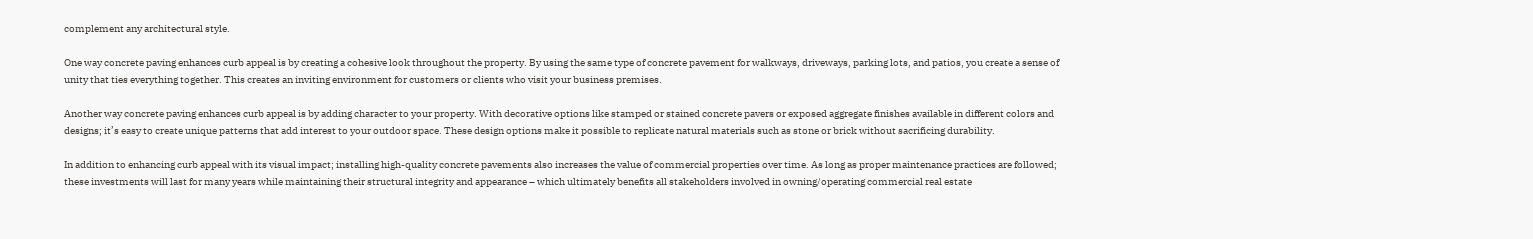complement any architectural style.

One way concrete paving enhances curb appeal is by creating a cohesive look throughout the property. By using the same type of concrete pavement for walkways, driveways, parking lots, and patios, you create a sense of unity that ties everything together. This creates an inviting environment for customers or clients who visit your business premises.

Another way concrete paving enhances curb appeal is by adding character to your property. With decorative options like stamped or stained concrete pavers or exposed aggregate finishes available in different colors and designs; it’s easy to create unique patterns that add interest to your outdoor space. These design options make it possible to replicate natural materials such as stone or brick without sacrificing durability.

In addition to enhancing curb appeal with its visual impact; installing high-quality concrete pavements also increases the value of commercial properties over time. As long as proper maintenance practices are followed; these investments will last for many years while maintaining their structural integrity and appearance – which ultimately benefits all stakeholders involved in owning/operating commercial real estate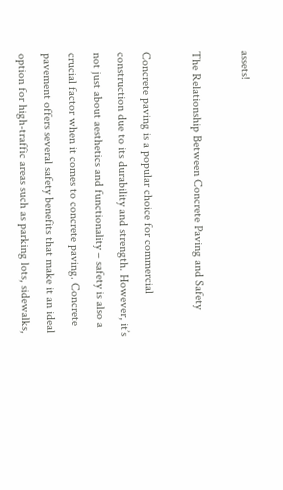assets!

The Relationship Between Concrete Paving and Safety

Concrete paving is a popular choice for commercial construction due to its durability and strength. However, it’s not just about aesthetics and functionality – safety is also a crucial factor when it comes to concrete paving. Concrete pavement offers several safety benefits that make it an ideal option for high-traffic areas such as parking lots, sidewalks,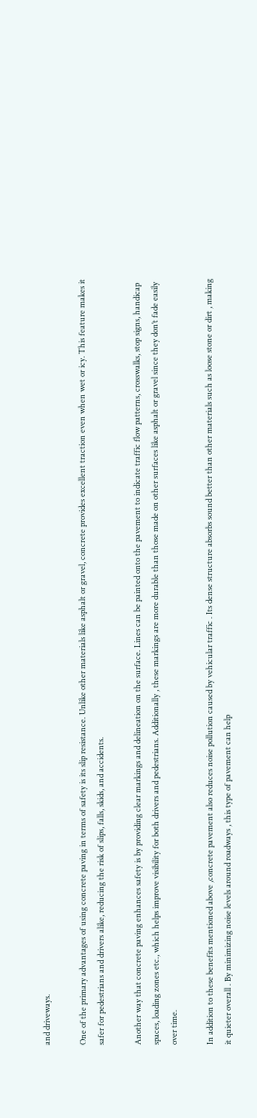and driveways.

One of the primary advantages of using concrete paving in terms of safety is its slip resistance. Unlike other materials like asphalt or gravel, concrete provides excellent traction even when wet or icy. This feature makes it safer for pedestrians and drivers alike, reducing the risk of slips, falls, skids, and accidents.

Another way that concrete paving enhances safety is by providing clear markings and delineation on the surface. Lines can be painted onto the pavement to indicate traffic flow patterns, crosswalks, stop signs, handicap spaces, loading zones etc., which helps improve visibility for both drivers and pedestrians. Additionally , these markings are more durable than those made on other surfaces like asphalt or gravel since they don’t fade easily over time.

In addition to these benefits mentioned above ,concrete pavement also reduces noise pollution caused by vehicular traffic . Its dense structure absorbs sound better than other materials such as loose stone or dirt , making it quieter overall . By minimizing noise levels around roadways , this type of pavement can help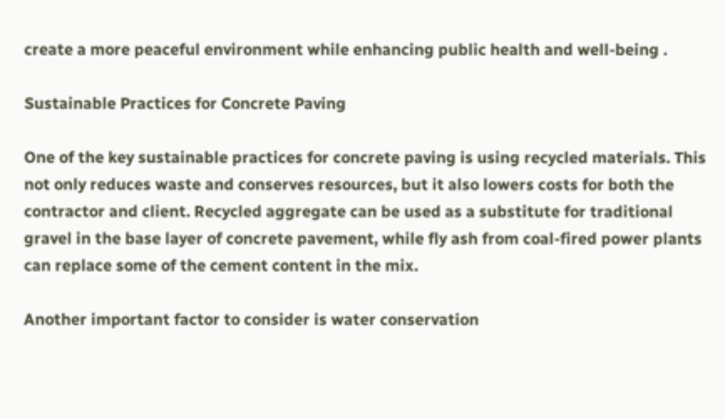create a more peaceful environment while enhancing public health and well-being .

Sustainable Practices for Concrete Paving

One of the key sustainable practices for concrete paving is using recycled materials. This not only reduces waste and conserves resources, but it also lowers costs for both the contractor and client. Recycled aggregate can be used as a substitute for traditional gravel in the base layer of concrete pavement, while fly ash from coal-fired power plants can replace some of the cement content in the mix.

Another important factor to consider is water conservation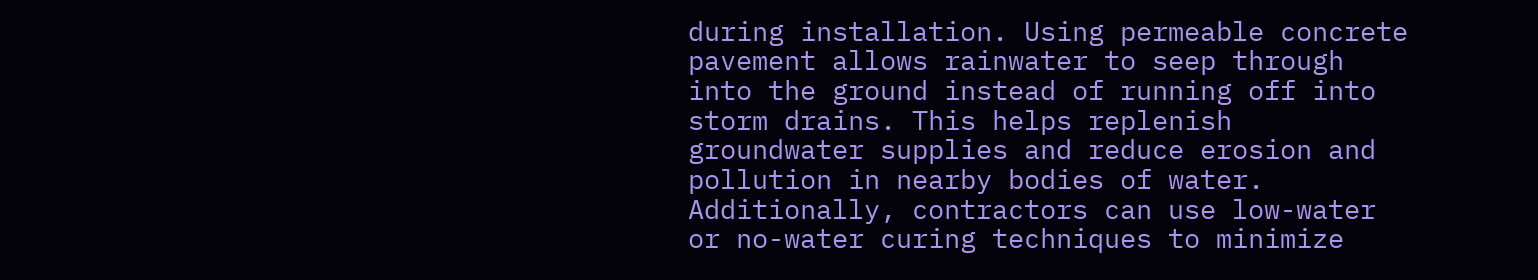during installation. Using permeable concrete pavement allows rainwater to seep through into the ground instead of running off into storm drains. This helps replenish groundwater supplies and reduce erosion and pollution in nearby bodies of water. Additionally, contractors can use low-water or no-water curing techniques to minimize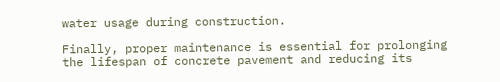water usage during construction.

Finally, proper maintenance is essential for prolonging the lifespan of concrete pavement and reducing its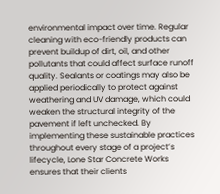environmental impact over time. Regular cleaning with eco-friendly products can prevent buildup of dirt, oil, and other pollutants that could affect surface runoff quality. Sealants or coatings may also be applied periodically to protect against weathering and UV damage, which could weaken the structural integrity of the pavement if left unchecked. By implementing these sustainable practices throughout every stage of a project’s lifecycle, Lone Star Concrete Works ensures that their clients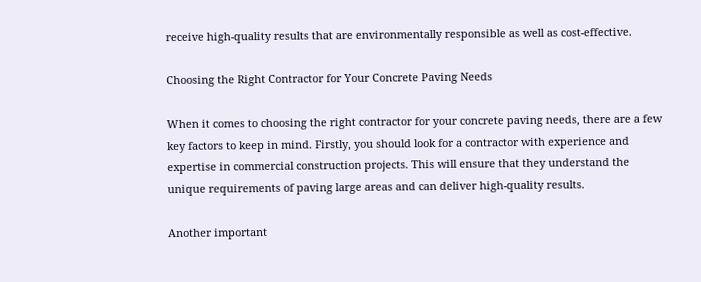receive high-quality results that are environmentally responsible as well as cost-effective.

Choosing the Right Contractor for Your Concrete Paving Needs

When it comes to choosing the right contractor for your concrete paving needs, there are a few key factors to keep in mind. Firstly, you should look for a contractor with experience and expertise in commercial construction projects. This will ensure that they understand the unique requirements of paving large areas and can deliver high-quality results.

Another important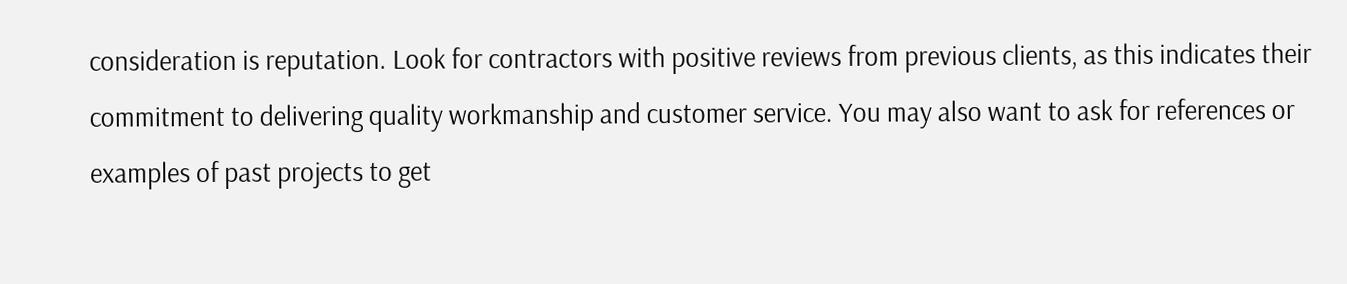consideration is reputation. Look for contractors with positive reviews from previous clients, as this indicates their commitment to delivering quality workmanship and customer service. You may also want to ask for references or examples of past projects to get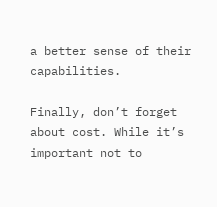a better sense of their capabilities.

Finally, don’t forget about cost. While it’s important not to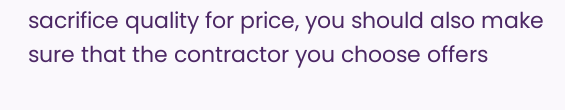sacrifice quality for price, you should also make sure that the contractor you choose offers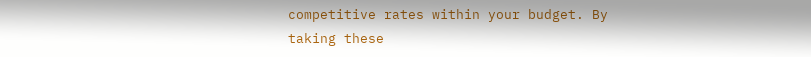competitive rates within your budget. By taking these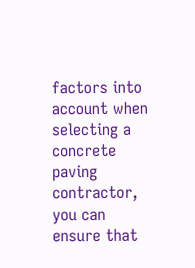factors into account when selecting a concrete paving contractor, you can ensure that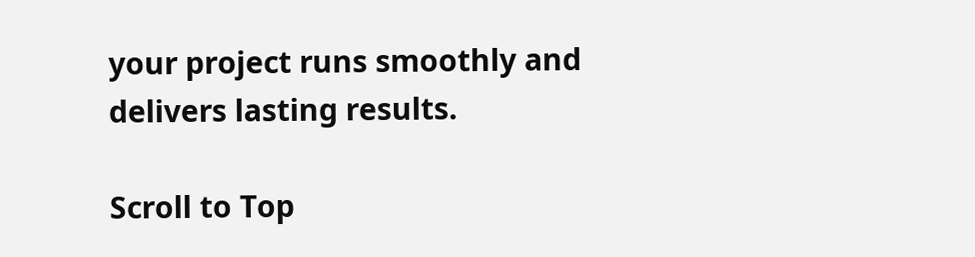your project runs smoothly and delivers lasting results.

Scroll to Top